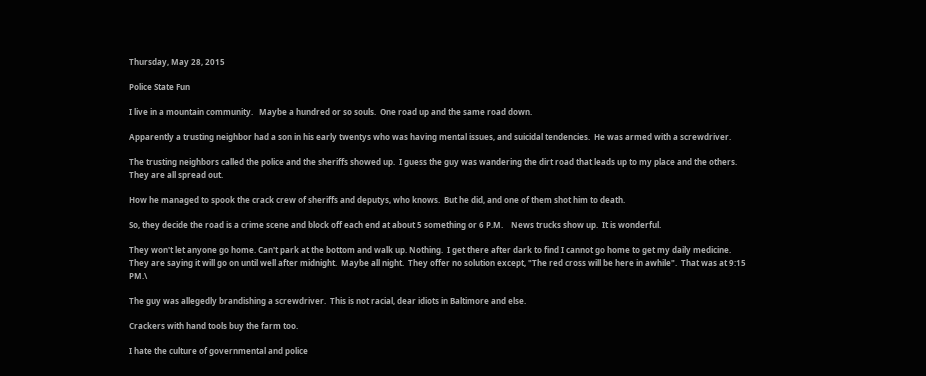Thursday, May 28, 2015

Police State Fun

I live in a mountain community.   Maybe a hundred or so souls.  One road up and the same road down.

Apparently a trusting neighbor had a son in his early twentys who was having mental issues, and suicidal tendencies.  He was armed with a screwdriver.

The trusting neighbors called the police and the sheriffs showed up.  I guess the guy was wandering the dirt road that leads up to my place and the others.  They are all spread out.

How he managed to spook the crack crew of sheriffs and deputys, who knows.  But he did, and one of them shot him to death.

So, they decide the road is a crime scene and block off each end at about 5 something or 6 P.M.    News trucks show up.  It is wonderful.

They won't let anyone go home. Can't park at the bottom and walk up. Nothing.  I get there after dark to find I cannot go home to get my daily medicine.  They are saying it will go on until well after midnight.  Maybe all night.  They offer no solution except, "The red cross will be here in awhile".  That was at 9:15 PM.\

The guy was allegedly brandishing a screwdriver.  This is not racial, dear idiots in Baltimore and else.

Crackers with hand tools buy the farm too.

I hate the culture of governmental and police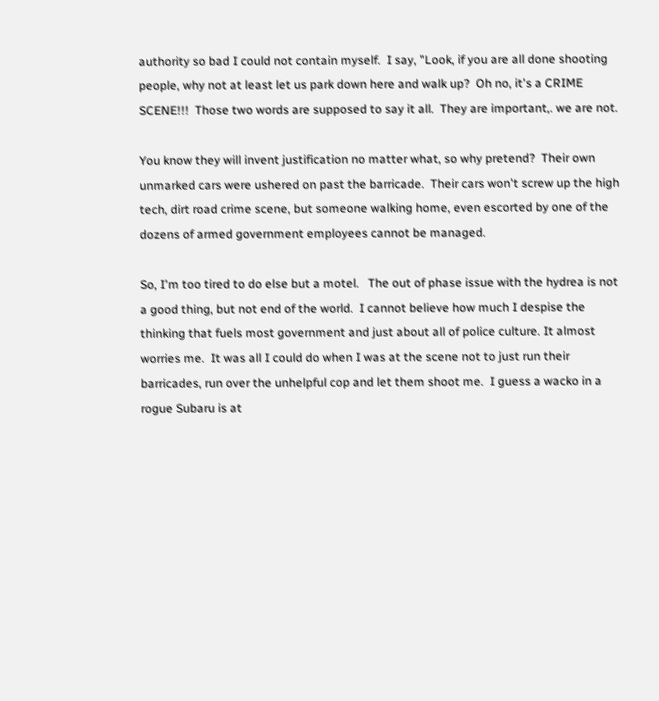authority so bad I could not contain myself.  I say, "Look, if you are all done shooting people, why not at least let us park down here and walk up?  Oh no, it's a CRIME SCENE!!!  Those two words are supposed to say it all.  They are important,. we are not.

You know they will invent justification no matter what, so why pretend?  Their own unmarked cars were ushered on past the barricade.  Their cars won't screw up the high tech, dirt road crime scene, but someone walking home, even escorted by one of the dozens of armed government employees cannot be managed.

So, I'm too tired to do else but a motel.   The out of phase issue with the hydrea is not a good thing, but not end of the world.  I cannot believe how much I despise the thinking that fuels most government and just about all of police culture. It almost worries me.  It was all I could do when I was at the scene not to just run their barricades, run over the unhelpful cop and let them shoot me.  I guess a wacko in a rogue Subaru is at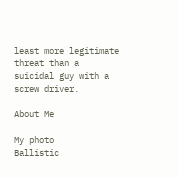least more legitimate threat than a suicidal guy with a screw driver.

About Me

My photo
Ballistic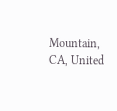Mountain, CA, United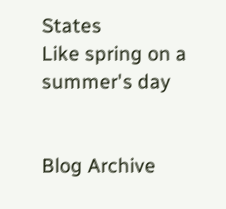States
Like spring on a summer's day


Blog Archive